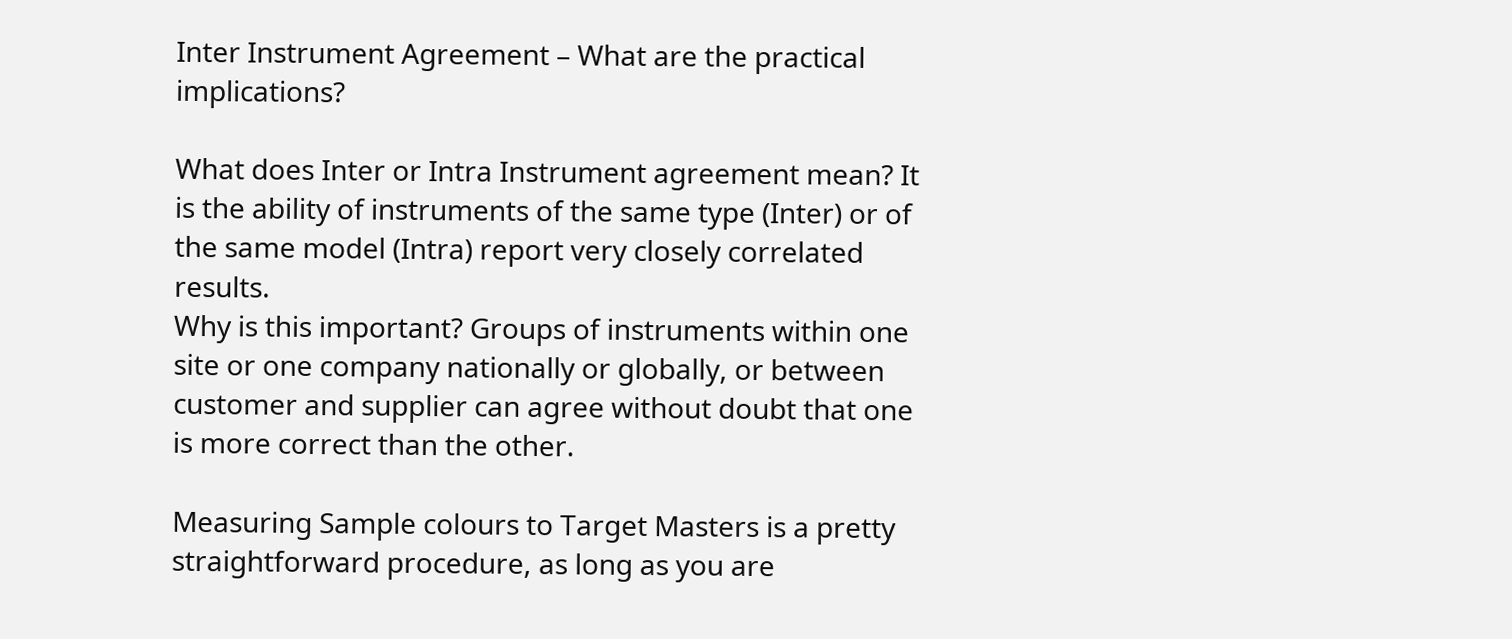Inter Instrument Agreement – What are the practical implications?

What does Inter or Intra Instrument agreement mean? It is the ability of instruments of the same type (Inter) or of the same model (Intra) report very closely correlated results.
Why is this important? Groups of instruments within one site or one company nationally or globally, or between customer and supplier can agree without doubt that one is more correct than the other.

Measuring Sample colours to Target Masters is a pretty straightforward procedure, as long as you are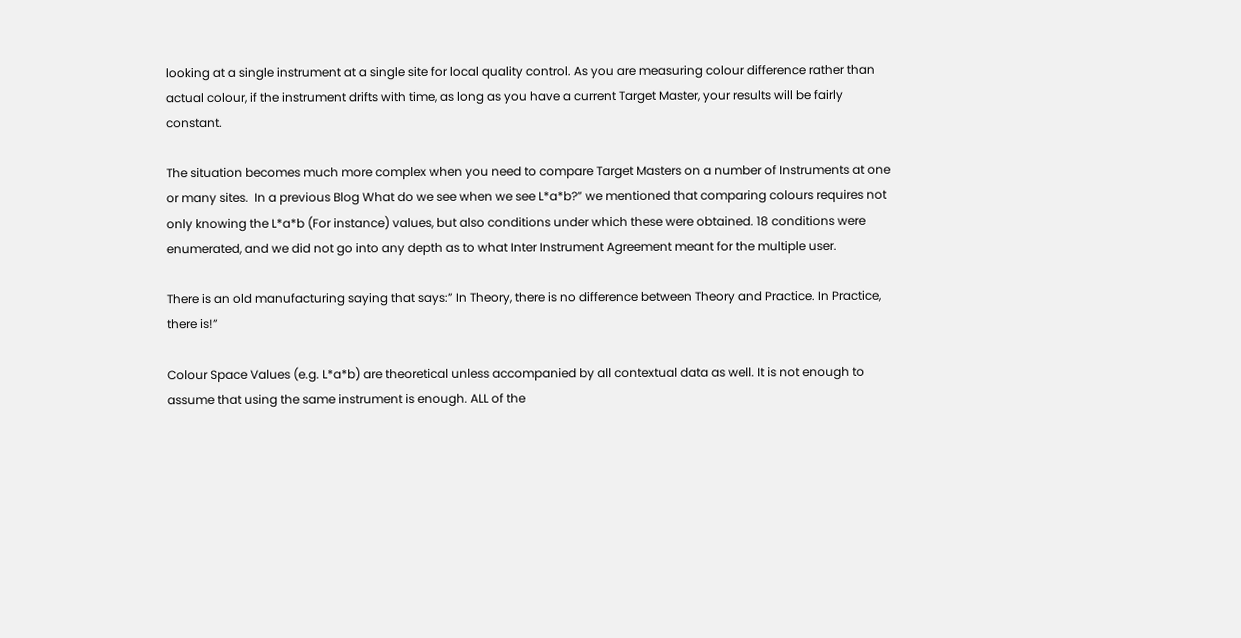looking at a single instrument at a single site for local quality control. As you are measuring colour difference rather than actual colour, if the instrument drifts with time, as long as you have a current Target Master, your results will be fairly constant.

The situation becomes much more complex when you need to compare Target Masters on a number of Instruments at one or many sites.  In a previous Blog What do we see when we see L*a*b?” we mentioned that comparing colours requires not only knowing the L*a*b (For instance) values, but also conditions under which these were obtained. 18 conditions were enumerated, and we did not go into any depth as to what Inter Instrument Agreement meant for the multiple user.

There is an old manufacturing saying that says:” In Theory, there is no difference between Theory and Practice. In Practice, there is!”

Colour Space Values (e.g. L*a*b) are theoretical unless accompanied by all contextual data as well. It is not enough to assume that using the same instrument is enough. ALL of the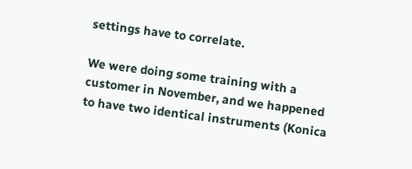settings have to correlate.

We were doing some training with a customer in November, and we happened to have two identical instruments (Konica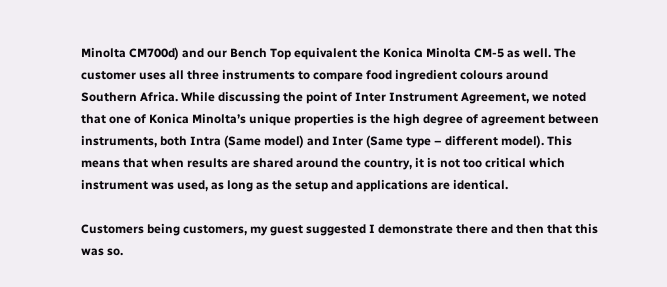Minolta CM700d) and our Bench Top equivalent the Konica Minolta CM-5 as well. The customer uses all three instruments to compare food ingredient colours around Southern Africa. While discussing the point of Inter Instrument Agreement, we noted that one of Konica Minolta’s unique properties is the high degree of agreement between instruments, both Intra (Same model) and Inter (Same type – different model). This means that when results are shared around the country, it is not too critical which instrument was used, as long as the setup and applications are identical.

Customers being customers, my guest suggested I demonstrate there and then that this was so.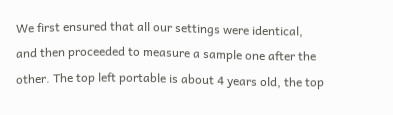We first ensured that all our settings were identical, and then proceeded to measure a sample one after the other. The top left portable is about 4 years old, the top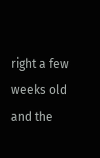right a few weeks old and the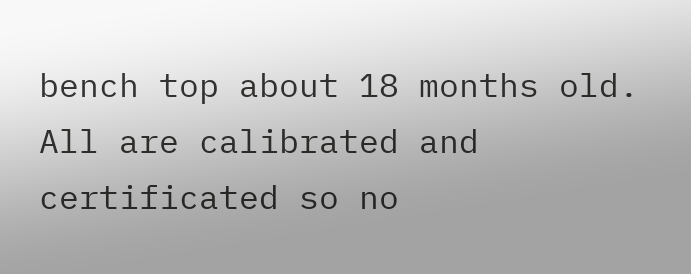bench top about 18 months old. All are calibrated and certificated so no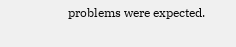problems were expected.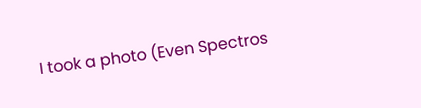I took a photo (Even Spectros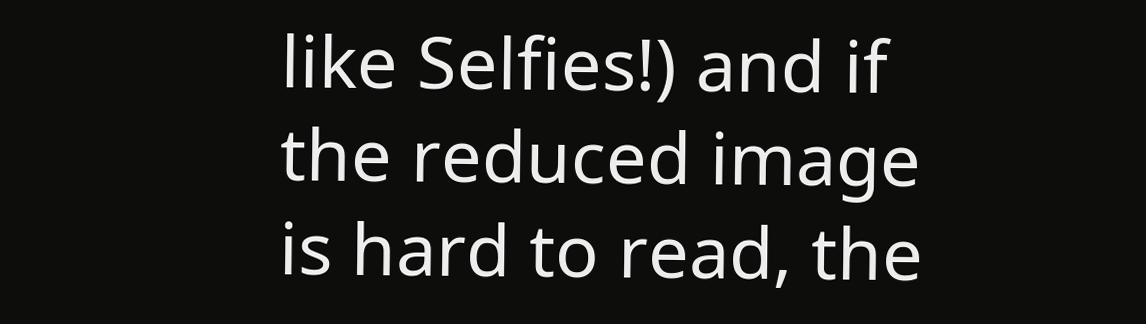like Selfies!) and if the reduced image is hard to read, the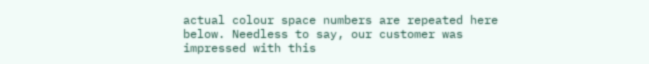actual colour space numbers are repeated here below. Needless to say, our customer was impressed with this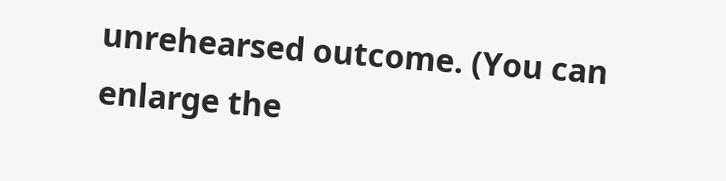unrehearsed outcome. (You can enlarge the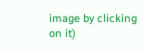image by clicking on it)